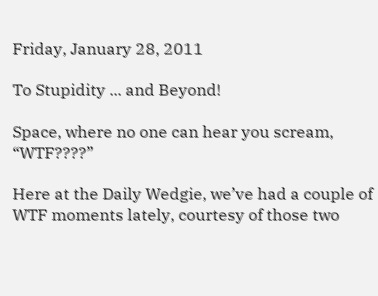Friday, January 28, 2011

To Stupidity ... and Beyond!

Space, where no one can hear you scream, “WTF????”

Here at the Daily Wedgie, we’ve had a couple of WTF moments lately, courtesy of those two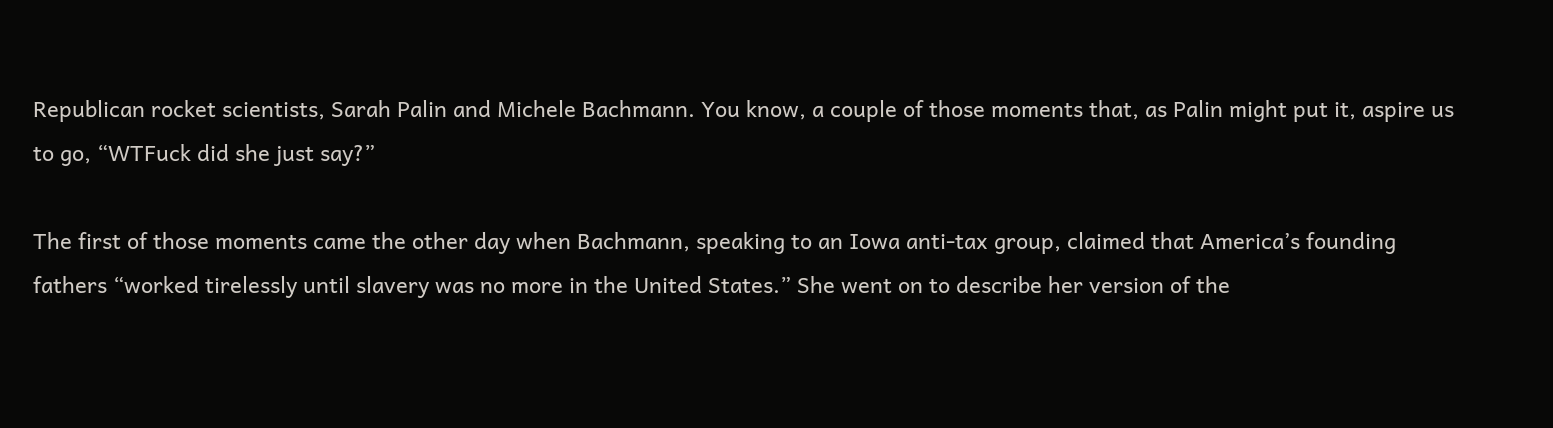Republican rocket scientists, Sarah Palin and Michele Bachmann. You know, a couple of those moments that, as Palin might put it, aspire us to go, “WTFuck did she just say?”

The first of those moments came the other day when Bachmann, speaking to an Iowa anti-tax group, claimed that America’s founding fathers “worked tirelessly until slavery was no more in the United States.” She went on to describe her version of the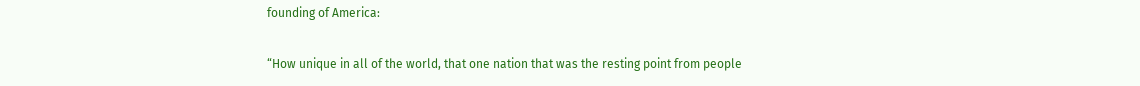founding of America:

“How unique in all of the world, that one nation that was the resting point from people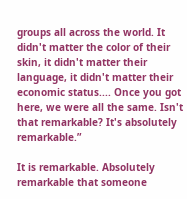groups all across the world. It didn't matter the color of their skin, it didn't matter their language, it didn't matter their economic status.... Once you got here, we were all the same. Isn't that remarkable? It's absolutely remarkable.”

It is remarkable. Absolutely remarkable that someone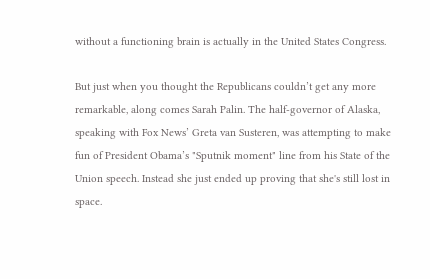without a functioning brain is actually in the United States Congress.

But just when you thought the Republicans couldn’t get any more remarkable, along comes Sarah Palin. The half-governor of Alaska, speaking with Fox News’ Greta van Susteren, was attempting to make fun of President Obama’s "Sputnik moment" line from his State of the Union speech. Instead she just ended up proving that she's still lost in space.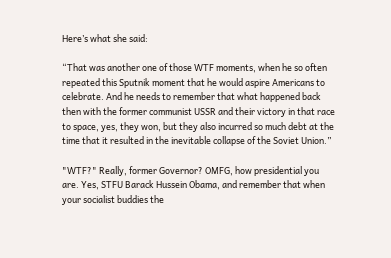Here’s what she said:

“That was another one of those WTF moments, when he so often repeated this Sputnik moment that he would aspire Americans to celebrate. And he needs to remember that what happened back then with the former communist USSR and their victory in that race to space, yes, they won, but they also incurred so much debt at the time that it resulted in the inevitable collapse of the Soviet Union.”

"WTF?" Really, former Governor? OMFG, how presidential you are. Yes, STFU Barack Hussein Obama, and remember that when your socialist buddies the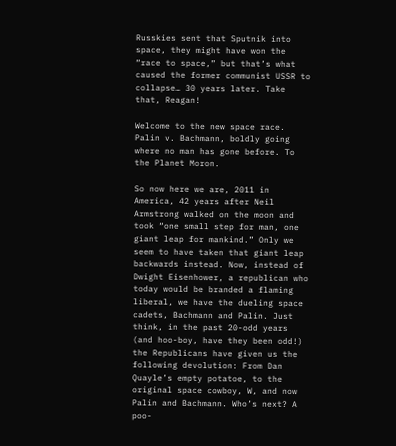Russkies sent that Sputnik into space, they might have won the “race to space,” but that’s what caused the former communist USSR to collapse… 30 years later. Take that, Reagan!

Welcome to the new space race. Palin v. Bachmann, boldly going where no man has gone before. To the Planet Moron.

So now here we are, 2011 in America, 42 years after Neil Armstrong walked on the moon and took “one small step for man, one giant leap for mankind.” Only we seem to have taken that giant leap backwards instead. Now, instead of Dwight Eisenhower, a republican who today would be branded a flaming liberal, we have the dueling space cadets, Bachmann and Palin. Just think, in the past 20-odd years (and hoo-boy, have they been odd!) the Republicans have given us the following devolution: From Dan Quayle’s empty potatoe, to the original space cowboy, W, and now Palin and Bachmann. Who’s next? A poo-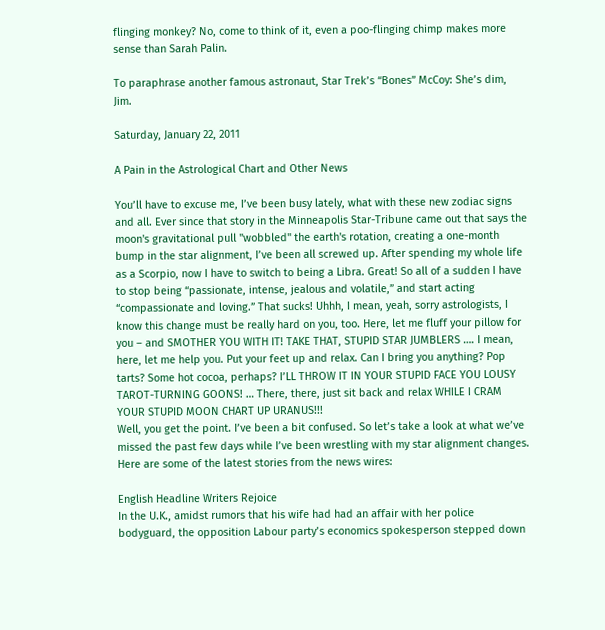flinging monkey? No, come to think of it, even a poo-flinging chimp makes more sense than Sarah Palin.

To paraphrase another famous astronaut, Star Trek’s “Bones” McCoy: She’s dim, Jim.

Saturday, January 22, 2011

A Pain in the Astrological Chart and Other News

You’ll have to excuse me, I’ve been busy lately, what with these new zodiac signs and all. Ever since that story in the Minneapolis Star-Tribune came out that says the moon's gravitational pull "wobbled" the earth's rotation, creating a one-month bump in the star alignment, I’ve been all screwed up. After spending my whole life as a Scorpio, now I have to switch to being a Libra. Great! So all of a sudden I have to stop being “passionate, intense, jealous and volatile,” and start acting “compassionate and loving.” That sucks! Uhhh, I mean, yeah, sorry astrologists, I know this change must be really hard on you, too. Here, let me fluff your pillow for you – and SMOTHER YOU WITH IT! TAKE THAT, STUPID STAR JUMBLERS …. I mean, here, let me help you. Put your feet up and relax. Can I bring you anything? Pop tarts? Some hot cocoa, perhaps? I’LL THROW IT IN YOUR STUPID FACE YOU LOUSY TAROT-TURNING GOONS! … There, there, just sit back and relax WHILE I CRAM YOUR STUPID MOON CHART UP URANUS!!!
Well, you get the point. I’ve been a bit confused. So let’s take a look at what we’ve missed the past few days while I’ve been wrestling with my star alignment changes. Here are some of the latest stories from the news wires:

English Headline Writers Rejoice
In the U.K., amidst rumors that his wife had had an affair with her police bodyguard, the opposition Labour party’s economics spokesperson stepped down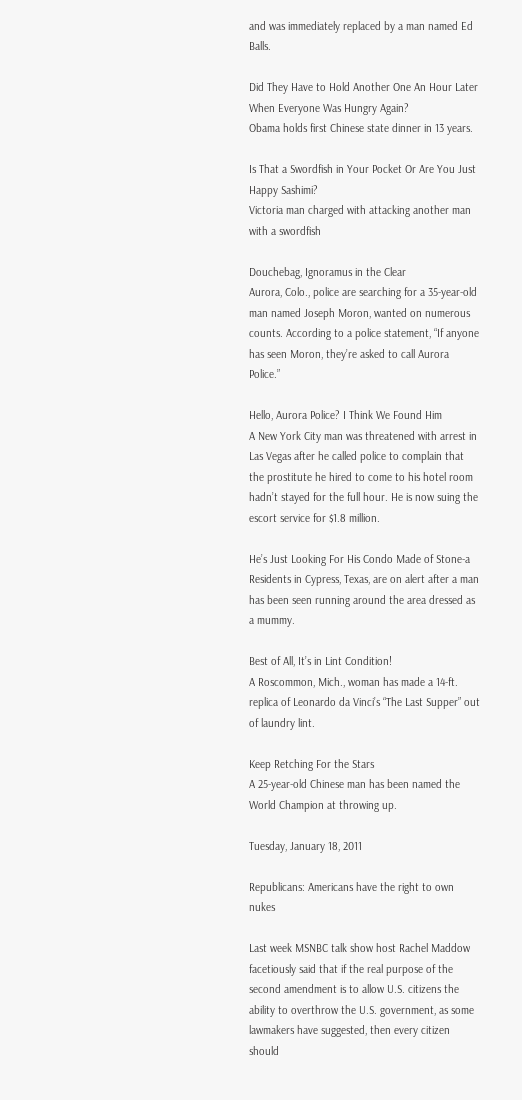and was immediately replaced by a man named Ed Balls.

Did They Have to Hold Another One An Hour Later When Everyone Was Hungry Again?
Obama holds first Chinese state dinner in 13 years.

Is That a Swordfish in Your Pocket Or Are You Just Happy Sashimi?
Victoria man charged with attacking another man with a swordfish

Douchebag, Ignoramus in the Clear
Aurora, Colo., police are searching for a 35-year-old man named Joseph Moron, wanted on numerous counts. According to a police statement, “If anyone has seen Moron, they’re asked to call Aurora Police.”

Hello, Aurora Police? I Think We Found Him
A New York City man was threatened with arrest in Las Vegas after he called police to complain that the prostitute he hired to come to his hotel room hadn’t stayed for the full hour. He is now suing the escort service for $1.8 million.

He’s Just Looking For His Condo Made of Stone-a
Residents in Cypress, Texas, are on alert after a man has been seen running around the area dressed as a mummy.

Best of All, It’s in Lint Condition!
A Roscommon, Mich., woman has made a 14-ft. replica of Leonardo da Vinci’s “The Last Supper” out of laundry lint.

Keep Retching For the Stars
A 25-year-old Chinese man has been named the World Champion at throwing up.

Tuesday, January 18, 2011

Republicans: Americans have the right to own nukes

Last week MSNBC talk show host Rachel Maddow facetiously said that if the real purpose of the second amendment is to allow U.S. citizens the ability to overthrow the U.S. government, as some lawmakers have suggested, then every citizen should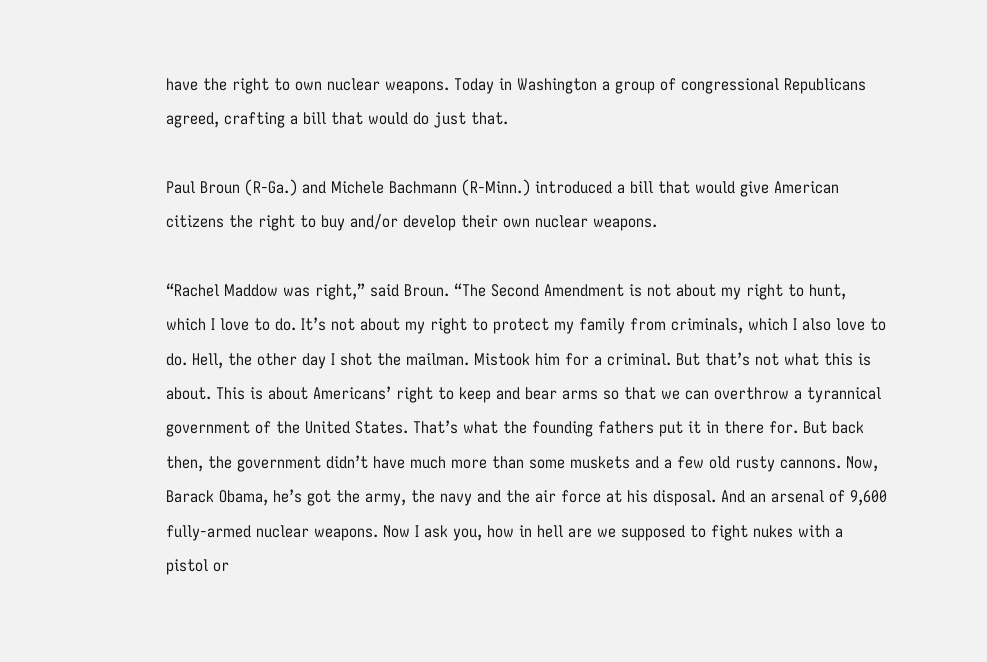have the right to own nuclear weapons. Today in Washington a group of congressional Republicans agreed, crafting a bill that would do just that.

Paul Broun (R-Ga.) and Michele Bachmann (R-Minn.) introduced a bill that would give American citizens the right to buy and/or develop their own nuclear weapons.

“Rachel Maddow was right,” said Broun. “The Second Amendment is not about my right to hunt, which I love to do. It’s not about my right to protect my family from criminals, which I also love to do. Hell, the other day I shot the mailman. Mistook him for a criminal. But that’s not what this is about. This is about Americans’ right to keep and bear arms so that we can overthrow a tyrannical government of the United States. That’s what the founding fathers put it in there for. But back then, the government didn’t have much more than some muskets and a few old rusty cannons. Now, Barack Obama, he’s got the army, the navy and the air force at his disposal. And an arsenal of 9,600 fully-armed nuclear weapons. Now I ask you, how in hell are we supposed to fight nukes with a pistol or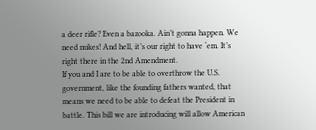a deer rifle? Even a bazooka. Ain’t gonna happen. We need nukes! And hell, it’s our right to have ‘em. It’s right there in the 2nd Amendment.
If you and I are to be able to overthrow the U.S. government, like the founding fathers wanted, that means we need to be able to defeat the President in battle. This bill we are introducing will allow American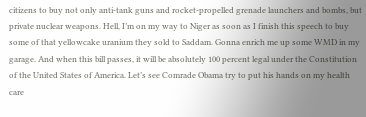citizens to buy not only anti-tank guns and rocket-propelled grenade launchers and bombs, but private nuclear weapons. Hell, I’m on my way to Niger as soon as I finish this speech to buy some of that yellowcake uranium they sold to Saddam. Gonna enrich me up some WMD in my garage. And when this bill passes, it will be absolutely 100 percent legal under the Constitution of the United States of America. Let’s see Comrade Obama try to put his hands on my health care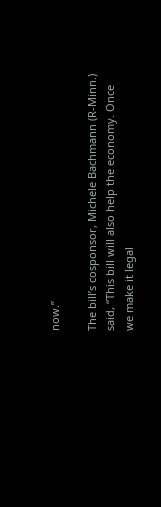now.”

The bill’s cosponsor, Michele Bachmann (R-Minn.) said, “This bill will also help the economy. Once we make it legal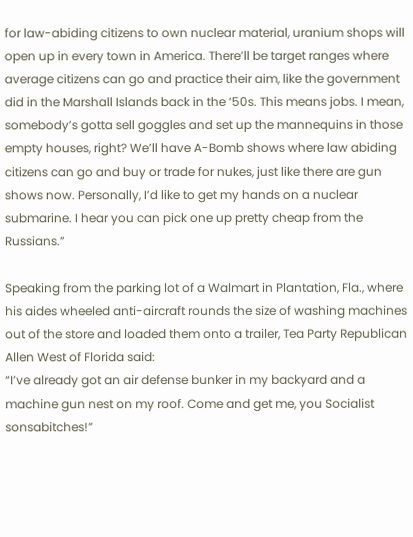for law-abiding citizens to own nuclear material, uranium shops will open up in every town in America. There’ll be target ranges where average citizens can go and practice their aim, like the government did in the Marshall Islands back in the ‘50s. This means jobs. I mean, somebody’s gotta sell goggles and set up the mannequins in those empty houses, right? We’ll have A-Bomb shows where law abiding citizens can go and buy or trade for nukes, just like there are gun shows now. Personally, I’d like to get my hands on a nuclear submarine. I hear you can pick one up pretty cheap from the Russians.”

Speaking from the parking lot of a Walmart in Plantation, Fla., where his aides wheeled anti-aircraft rounds the size of washing machines out of the store and loaded them onto a trailer, Tea Party Republican Allen West of Florida said:
“I’ve already got an air defense bunker in my backyard and a machine gun nest on my roof. Come and get me, you Socialist sonsabitches!”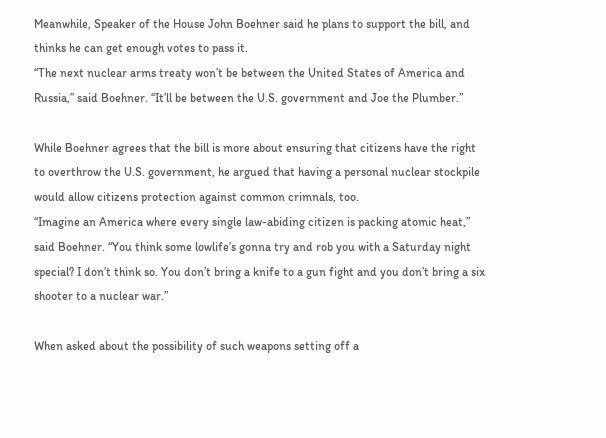Meanwhile, Speaker of the House John Boehner said he plans to support the bill, and thinks he can get enough votes to pass it.
“The next nuclear arms treaty won’t be between the United States of America and Russia,” said Boehner. “It’ll be between the U.S. government and Joe the Plumber.”

While Boehner agrees that the bill is more about ensuring that citizens have the right to overthrow the U.S. government, he argued that having a personal nuclear stockpile would allow citizens protection against common crimnals, too.
“Imagine an America where every single law-abiding citizen is packing atomic heat,” said Boehner. “You think some lowlife’s gonna try and rob you with a Saturday night special? I don’t think so. You don’t bring a knife to a gun fight and you don’t bring a six shooter to a nuclear war.”

When asked about the possibility of such weapons setting off a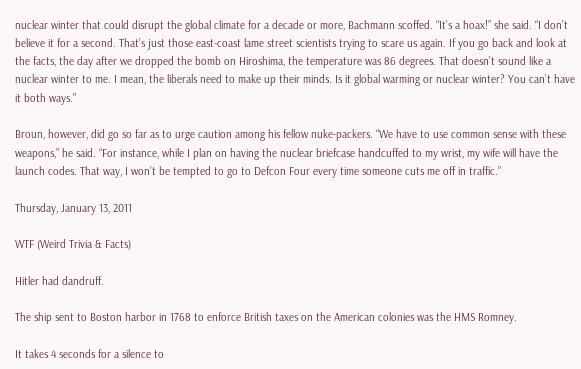nuclear winter that could disrupt the global climate for a decade or more, Bachmann scoffed. “It’s a hoax!” she said. “I don’t believe it for a second. That’s just those east-coast lame street scientists trying to scare us again. If you go back and look at the facts, the day after we dropped the bomb on Hiroshima, the temperature was 86 degrees. That doesn’t sound like a nuclear winter to me. I mean, the liberals need to make up their minds. Is it global warming or nuclear winter? You can’t have it both ways.”

Broun, however, did go so far as to urge caution among his fellow nuke-packers. “We have to use common sense with these weapons,” he said. “For instance, while I plan on having the nuclear briefcase handcuffed to my wrist, my wife will have the launch codes. That way, I won’t be tempted to go to Defcon Four every time someone cuts me off in traffic.”

Thursday, January 13, 2011

WTF (Weird Trivia & Facts)

Hitler had dandruff.

The ship sent to Boston harbor in 1768 to enforce British taxes on the American colonies was the HMS Romney.

It takes 4 seconds for a silence to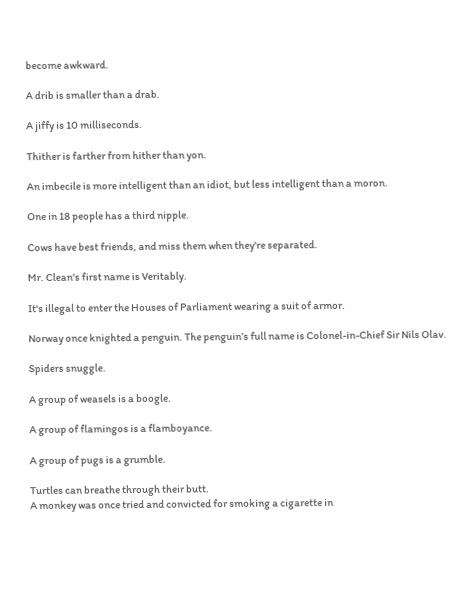become awkward.

A drib is smaller than a drab.

A jiffy is 10 milliseconds.

Thither is farther from hither than yon.

An imbecile is more intelligent than an idiot, but less intelligent than a moron.

One in 18 people has a third nipple.

Cows have best friends, and miss them when they're separated.

Mr. Clean's first name is Veritably.

It's illegal to enter the Houses of Parliament wearing a suit of armor.

Norway once knighted a penguin. The penguin’s full name is Colonel-in-Chief Sir Nils Olav.

Spiders snuggle.

A group of weasels is a boogle.

A group of flamingos is a flamboyance.

A group of pugs is a grumble.

Turtles can breathe through their butt.
A monkey was once tried and convicted for smoking a cigarette in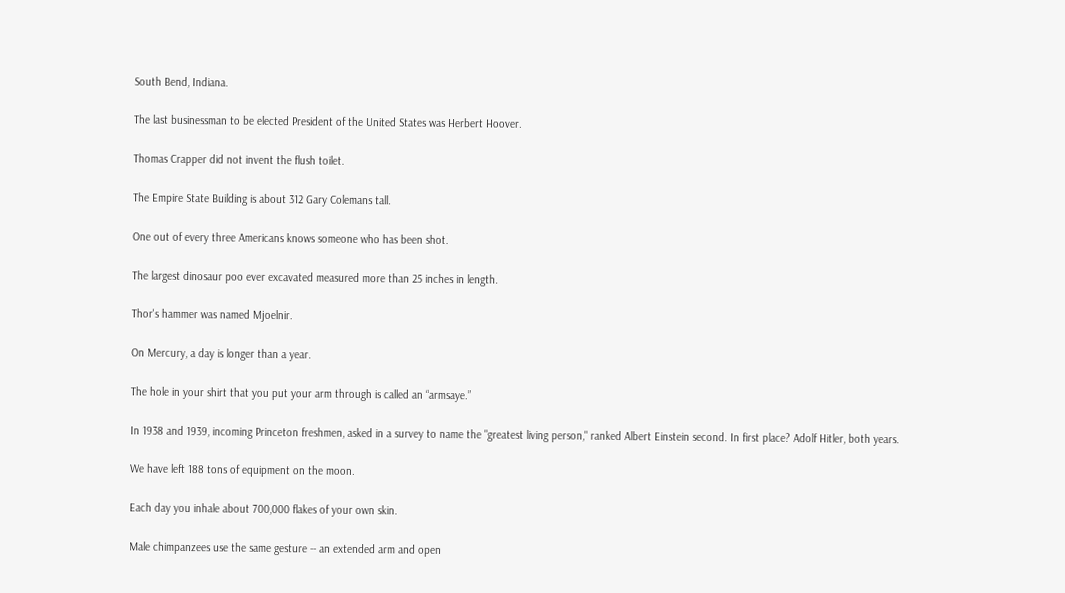South Bend, Indiana.

The last businessman to be elected President of the United States was Herbert Hoover.

Thomas Crapper did not invent the flush toilet.

The Empire State Building is about 312 Gary Colemans tall.

One out of every three Americans knows someone who has been shot.

The largest dinosaur poo ever excavated measured more than 25 inches in length.

Thor's hammer was named Mjoelnir.

On Mercury, a day is longer than a year.

The hole in your shirt that you put your arm through is called an “armsaye.”

In 1938 and 1939, incoming Princeton freshmen, asked in a survey to name the "greatest living person," ranked Albert Einstein second. In first place? Adolf Hitler, both years.

We have left 188 tons of equipment on the moon.

Each day you inhale about 700,000 flakes of your own skin.

Male chimpanzees use the same gesture -- an extended arm and open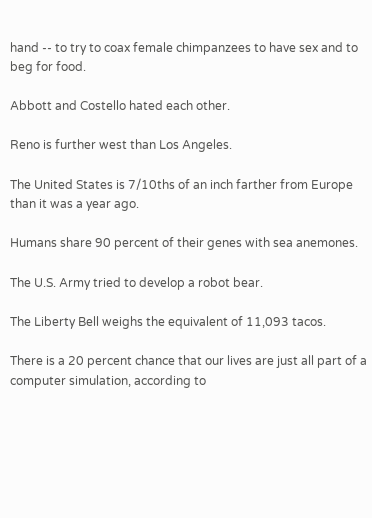hand -- to try to coax female chimpanzees to have sex and to beg for food.

Abbott and Costello hated each other.

Reno is further west than Los Angeles.

The United States is 7/10ths of an inch farther from Europe than it was a year ago.

Humans share 90 percent of their genes with sea anemones.

The U.S. Army tried to develop a robot bear.

The Liberty Bell weighs the equivalent of 11,093 tacos.

There is a 20 percent chance that our lives are just all part of a computer simulation, according to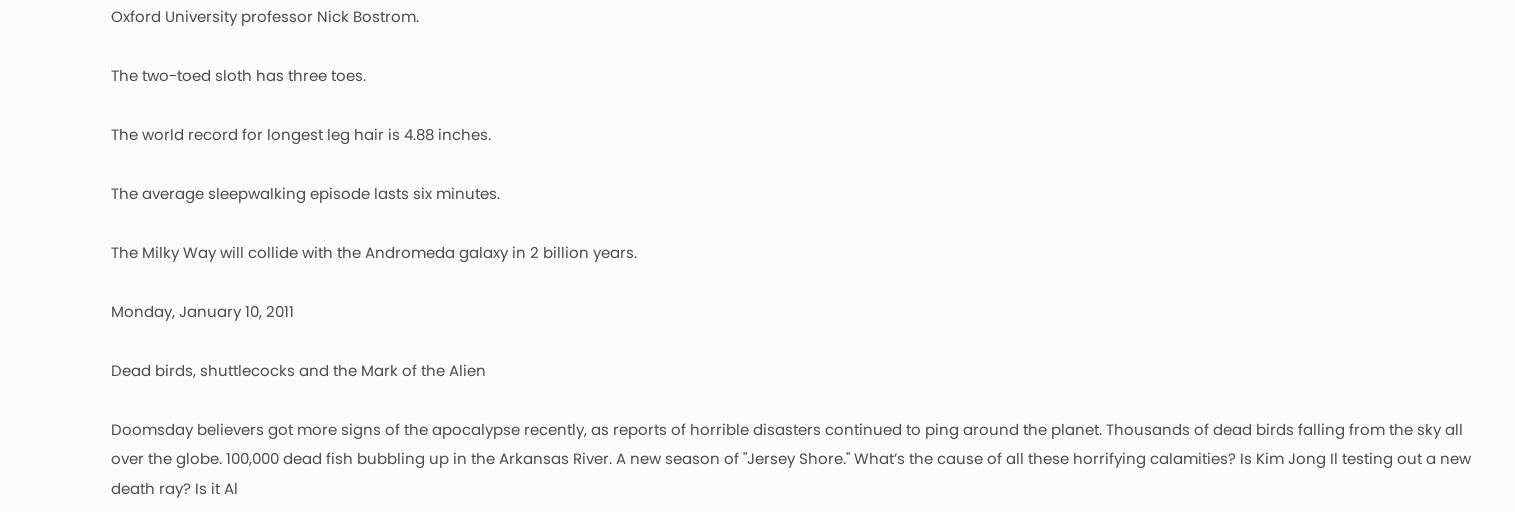Oxford University professor Nick Bostrom.

The two-toed sloth has three toes.

The world record for longest leg hair is 4.88 inches.

The average sleepwalking episode lasts six minutes.

The Milky Way will collide with the Andromeda galaxy in 2 billion years.

Monday, January 10, 2011

Dead birds, shuttlecocks and the Mark of the Alien

Doomsday believers got more signs of the apocalypse recently, as reports of horrible disasters continued to ping around the planet. Thousands of dead birds falling from the sky all over the globe. 100,000 dead fish bubbling up in the Arkansas River. A new season of "Jersey Shore." What’s the cause of all these horrifying calamities? Is Kim Jong Il testing out a new death ray? Is it Al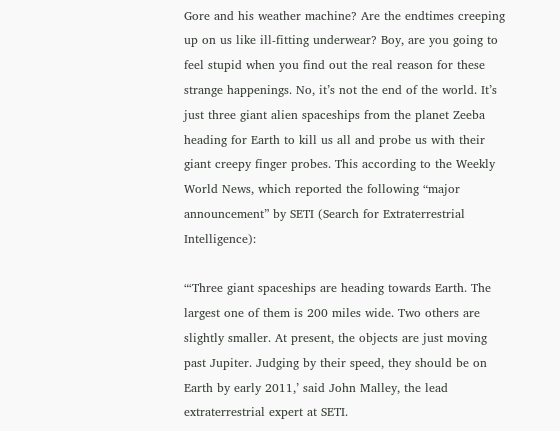Gore and his weather machine? Are the endtimes creeping up on us like ill-fitting underwear? Boy, are you going to feel stupid when you find out the real reason for these strange happenings. No, it’s not the end of the world. It’s just three giant alien spaceships from the planet Zeeba heading for Earth to kill us all and probe us with their giant creepy finger probes. This according to the Weekly World News, which reported the following “major announcement” by SETI (Search for Extraterrestrial Intelligence):

“‘Three giant spaceships are heading towards Earth. The largest one of them is 200 miles wide. Two others are slightly smaller. At present, the objects are just moving past Jupiter. Judging by their speed, they should be on Earth by early 2011,’ said John Malley, the lead extraterrestrial expert at SETI.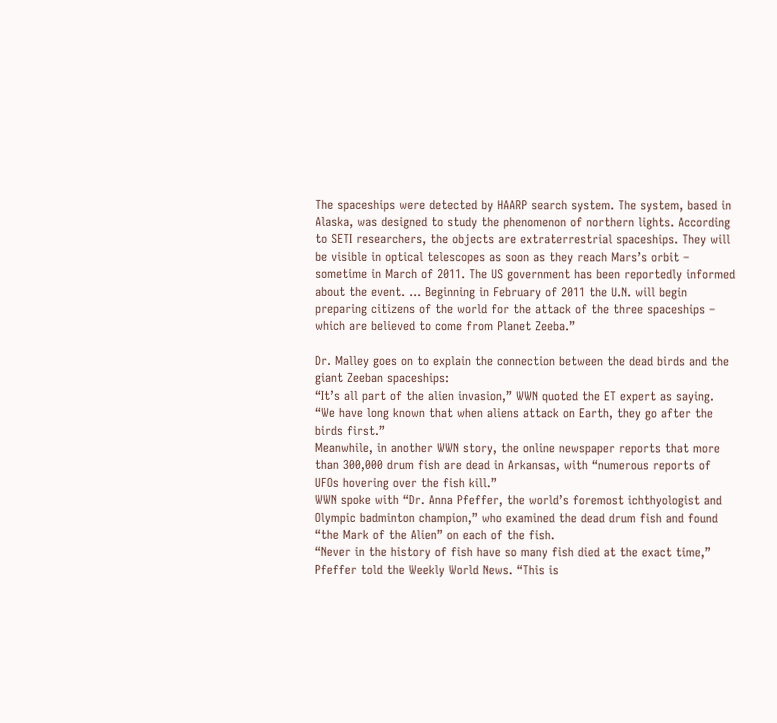The spaceships were detected by HAARP search system. The system, based in Alaska, was designed to study the phenomenon of northern lights. According to SETI researchers, the objects are extraterrestrial spaceships. They will be visible in optical telescopes as soon as they reach Mars’s orbit – sometime in March of 2011. The US government has been reportedly informed about the event. … Beginning in February of 2011 the U.N. will begin preparing citizens of the world for the attack of the three spaceships – which are believed to come from Planet Zeeba.”

Dr. Malley goes on to explain the connection between the dead birds and the giant Zeeban spaceships:
“It’s all part of the alien invasion,” WWN quoted the ET expert as saying. “We have long known that when aliens attack on Earth, they go after the birds first.”
Meanwhile, in another WWN story, the online newspaper reports that more than 300,000 drum fish are dead in Arkansas, with “numerous reports of UFOs hovering over the fish kill.”
WWN spoke with “Dr. Anna Pfeffer, the world’s foremost ichthyologist and Olympic badminton champion,” who examined the dead drum fish and found “the Mark of the Alien” on each of the fish.
“Never in the history of fish have so many fish died at the exact time,” Pfeffer told the Weekly World News. “This is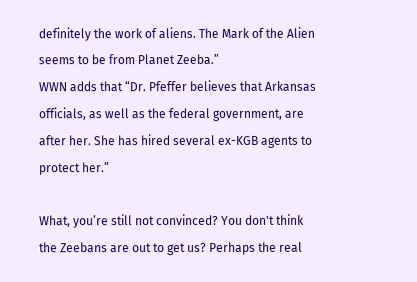definitely the work of aliens. The Mark of the Alien seems to be from Planet Zeeba.”
WWN adds that “Dr. Pfeffer believes that Arkansas officials, as well as the federal government, are after her. She has hired several ex-KGB agents to protect her.”

What, you’re still not convinced? You don't think the Zeebans are out to get us? Perhaps the real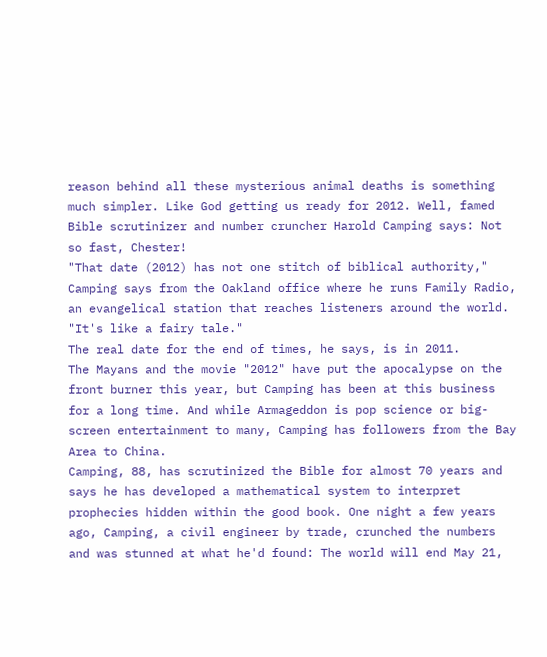reason behind all these mysterious animal deaths is something much simpler. Like God getting us ready for 2012. Well, famed Bible scrutinizer and number cruncher Harold Camping says: Not so fast, Chester!
"That date (2012) has not one stitch of biblical authority," Camping says from the Oakland office where he runs Family Radio, an evangelical station that reaches listeners around the world. "It's like a fairy tale."
The real date for the end of times, he says, is in 2011.
The Mayans and the movie "2012" have put the apocalypse on the front burner this year, but Camping has been at this business for a long time. And while Armageddon is pop science or big-screen entertainment to many, Camping has followers from the Bay Area to China.
Camping, 88, has scrutinized the Bible for almost 70 years and says he has developed a mathematical system to interpret prophecies hidden within the good book. One night a few years ago, Camping, a civil engineer by trade, crunched the numbers and was stunned at what he'd found: The world will end May 21,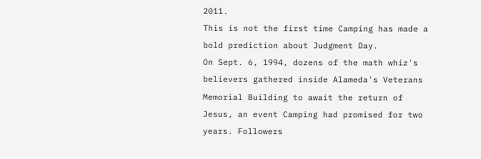2011.
This is not the first time Camping has made a bold prediction about Judgment Day.
On Sept. 6, 1994, dozens of the math whiz's believers gathered inside Alameda's Veterans Memorial Building to await the return of Jesus, an event Camping had promised for two years. Followers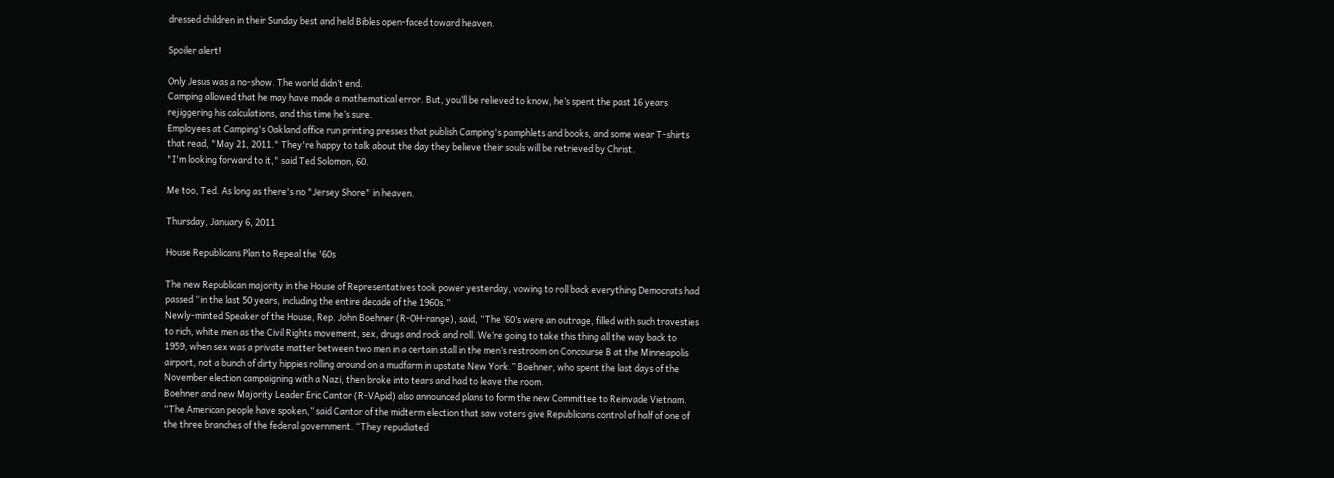dressed children in their Sunday best and held Bibles open-faced toward heaven.

Spoiler alert!

Only Jesus was a no-show. The world didn’t end.
Camping allowed that he may have made a mathematical error. But, you’ll be relieved to know, he’s spent the past 16 years rejiggering his calculations, and this time he’s sure.
Employees at Camping's Oakland office run printing presses that publish Camping's pamphlets and books, and some wear T-shirts that read, "May 21, 2011." They're happy to talk about the day they believe their souls will be retrieved by Christ.
"I'm looking forward to it," said Ted Solomon, 60.

Me too, Ted. As long as there's no "Jersey Shore" in heaven.

Thursday, January 6, 2011

House Republicans Plan to Repeal the '60s

The new Republican majority in the House of Representatives took power yesterday, vowing to roll back everything Democrats had passed “in the last 50 years, including the entire decade of the 1960s.”
Newly-minted Speaker of the House, Rep. John Boehner (R-OH-range), said, “The ‘60’s were an outrage, filled with such travesties to rich, white men as the Civil Rights movement, sex, drugs and rock and roll. We’re going to take this thing all the way back to 1959, when sex was a private matter between two men in a certain stall in the men’s restroom on Concourse B at the Minneapolis airport, not a bunch of dirty hippies rolling around on a mudfarm in upstate New York.” Boehner, who spent the last days of the November election campaigning with a Nazi, then broke into tears and had to leave the room.
Boehner and new Majority Leader Eric Cantor (R-VApid) also announced plans to form the new Committee to Reinvade Vietnam.
“The American people have spoken,” said Cantor of the midterm election that saw voters give Republicans control of half of one of the three branches of the federal government. “They repudiated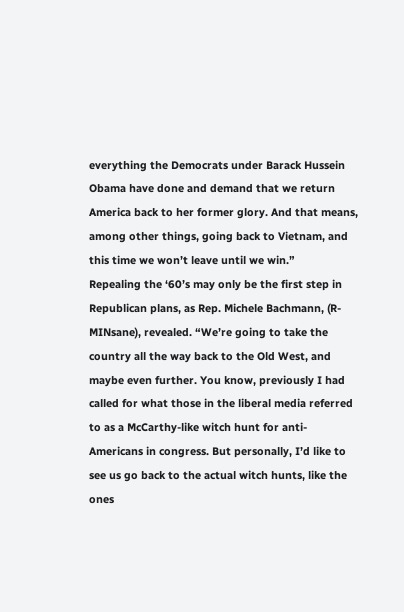everything the Democrats under Barack Hussein Obama have done and demand that we return America back to her former glory. And that means, among other things, going back to Vietnam, and this time we won’t leave until we win.”
Repealing the ‘60’s may only be the first step in Republican plans, as Rep. Michele Bachmann, (R-MINsane), revealed. “We’re going to take the country all the way back to the Old West, and maybe even further. You know, previously I had called for what those in the liberal media referred to as a McCarthy-like witch hunt for anti-Americans in congress. But personally, I’d like to see us go back to the actual witch hunts, like the ones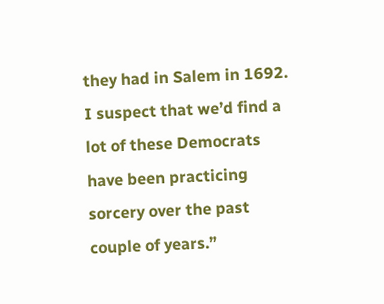they had in Salem in 1692. I suspect that we’d find a lot of these Democrats have been practicing sorcery over the past couple of years.”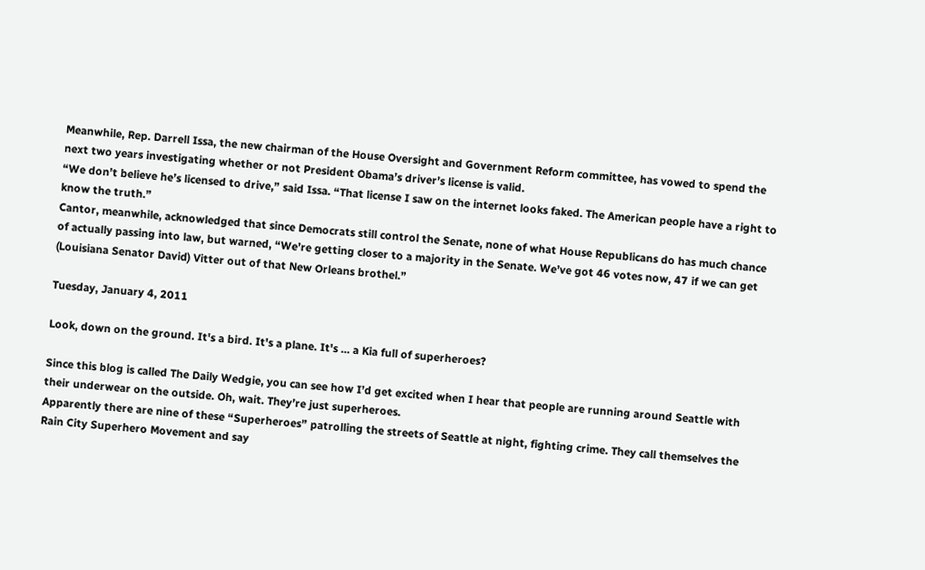Meanwhile, Rep. Darrell Issa, the new chairman of the House Oversight and Government Reform committee, has vowed to spend the next two years investigating whether or not President Obama’s driver’s license is valid.
“We don’t believe he’s licensed to drive,” said Issa. “That license I saw on the internet looks faked. The American people have a right to know the truth.”
Cantor, meanwhile, acknowledged that since Democrats still control the Senate, none of what House Republicans do has much chance of actually passing into law, but warned, “We’re getting closer to a majority in the Senate. We’ve got 46 votes now, 47 if we can get (Louisiana Senator David) Vitter out of that New Orleans brothel.”

Tuesday, January 4, 2011

Look, down on the ground. It's a bird. It's a plane. It's ... a Kia full of superheroes?

Since this blog is called The Daily Wedgie, you can see how I’d get excited when I hear that people are running around Seattle with their underwear on the outside. Oh, wait. They’re just superheroes.
Apparently there are nine of these “Superheroes” patrolling the streets of Seattle at night, fighting crime. They call themselves the Rain City Superhero Movement and say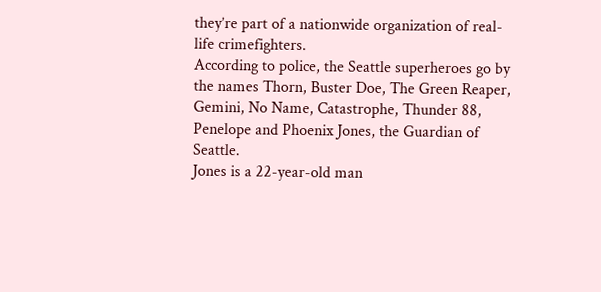they’re part of a nationwide organization of real-life crimefighters.
According to police, the Seattle superheroes go by the names Thorn, Buster Doe, The Green Reaper, Gemini, No Name, Catastrophe, Thunder 88, Penelope and Phoenix Jones, the Guardian of Seattle.
Jones is a 22-year-old man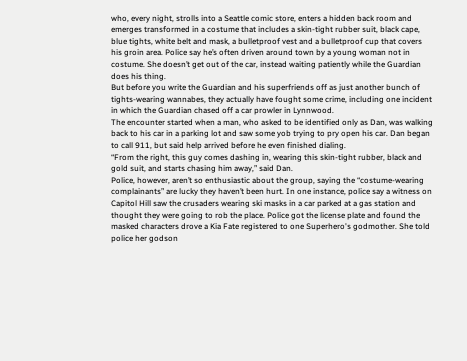who, every night, strolls into a Seattle comic store, enters a hidden back room and emerges transformed in a costume that includes a skin-tight rubber suit, black cape, blue tights, white belt and mask, a bulletproof vest and a bulletproof cup that covers his groin area. Police say he’s often driven around town by a young woman not in costume. She doesn’t get out of the car, instead waiting patiently while the Guardian does his thing.
But before you write the Guardian and his superfriends off as just another bunch of tights-wearing wannabes, they actually have fought some crime, including one incident in which the Guardian chased off a car prowler in Lynnwood.
The encounter started when a man, who asked to be identified only as Dan, was walking back to his car in a parking lot and saw some yob trying to pry open his car. Dan began to call 911, but said help arrived before he even finished dialing.
“From the right, this guy comes dashing in, wearing this skin-tight rubber, black and gold suit, and starts chasing him away,” said Dan.
Police, however, aren’t so enthusiastic about the group, saying the “costume-wearing complainants” are lucky they haven’t been hurt. In one instance, police say a witness on Capitol Hill saw the crusaders wearing ski masks in a car parked at a gas station and thought they were going to rob the place. Police got the license plate and found the masked characters drove a Kia Fate registered to one Superhero's godmother. She told police her godson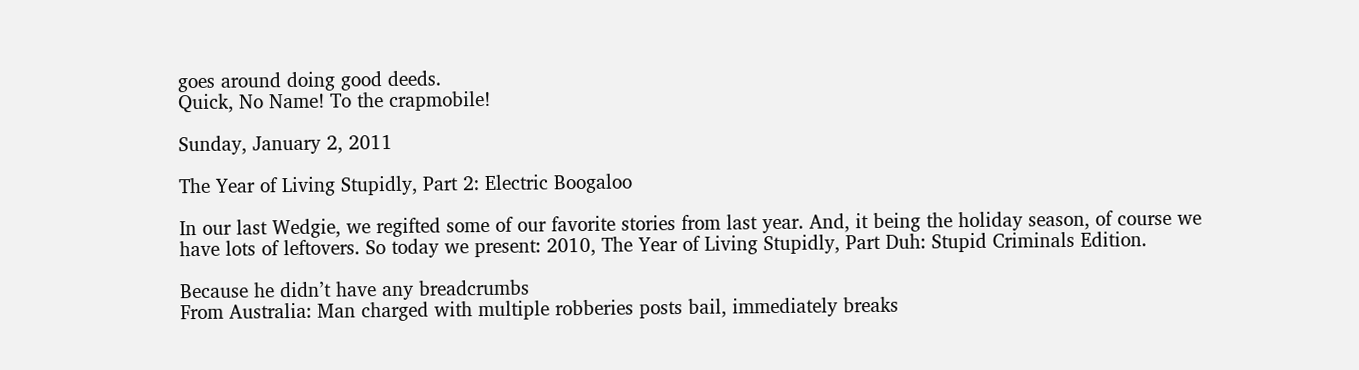goes around doing good deeds.
Quick, No Name! To the crapmobile!

Sunday, January 2, 2011

The Year of Living Stupidly, Part 2: Electric Boogaloo

In our last Wedgie, we regifted some of our favorite stories from last year. And, it being the holiday season, of course we have lots of leftovers. So today we present: 2010, The Year of Living Stupidly, Part Duh: Stupid Criminals Edition.

Because he didn’t have any breadcrumbs
From Australia: Man charged with multiple robberies posts bail, immediately breaks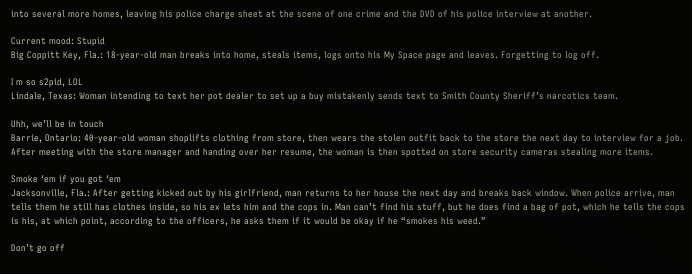into several more homes, leaving his police charge sheet at the scene of one crime and the DVD of his police interview at another.

Current mood: Stupid
Big Coppitt Key, Fla.: 18-year-old man breaks into home, steals items, logs onto his My Space page and leaves. Forgetting to log off.

I m so s2pid, LOL
Lindale, Texas: Woman intending to text her pot dealer to set up a buy mistakenly sends text to Smith County Sheriff’s narcotics team.

Uhh, we’ll be in touch
Barrie, Ontario: 40-year-old woman shoplifts clothing from store, then wears the stolen outfit back to the store the next day to interview for a job. After meeting with the store manager and handing over her resume, the woman is then spotted on store security cameras stealing more items.

Smoke ‘em if you got ‘em
Jacksonville, Fla.: After getting kicked out by his girlfriend, man returns to her house the next day and breaks back window. When police arrive, man tells them he still has clothes inside, so his ex lets him and the cops in. Man can’t find his stuff, but he does find a bag of pot, which he tells the cops is his, at which point, according to the officers, he asks them if it would be okay if he “smokes his weed.”

Don’t go off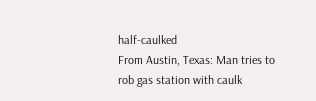half-caulked
From Austin, Texas: Man tries to rob gas station with caulk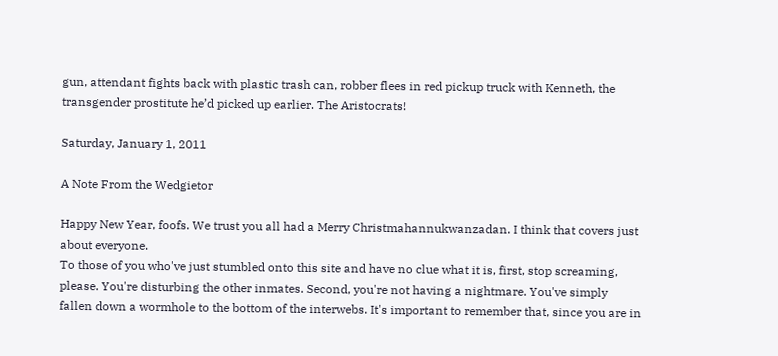gun, attendant fights back with plastic trash can, robber flees in red pickup truck with Kenneth, the transgender prostitute he’d picked up earlier. The Aristocrats!

Saturday, January 1, 2011

A Note From the Wedgietor

Happy New Year, foofs. We trust you all had a Merry Christmahannukwanzadan. I think that covers just about everyone.
To those of you who've just stumbled onto this site and have no clue what it is, first, stop screaming, please. You're disturbing the other inmates. Second, you're not having a nightmare. You've simply fallen down a wormhole to the bottom of the interwebs. It's important to remember that, since you are in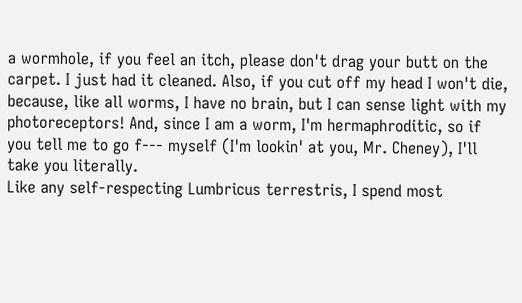a wormhole, if you feel an itch, please don't drag your butt on the carpet. I just had it cleaned. Also, if you cut off my head I won't die, because, like all worms, I have no brain, but I can sense light with my photoreceptors! And, since I am a worm, I'm hermaphroditic, so if you tell me to go f--- myself (I'm lookin' at you, Mr. Cheney), I'll take you literally.
Like any self-respecting Lumbricus terrestris, I spend most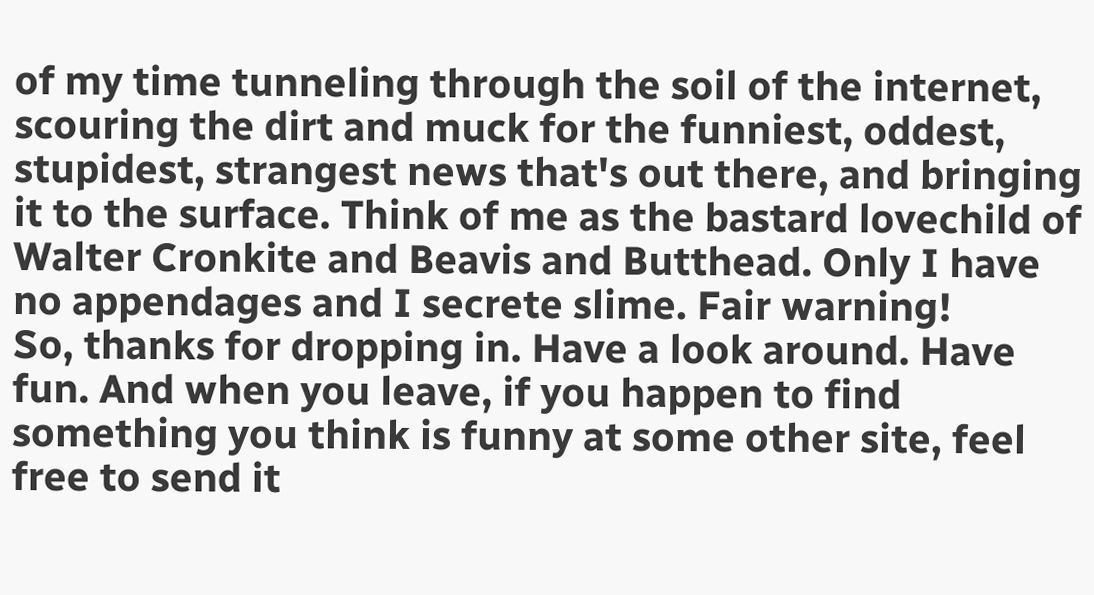of my time tunneling through the soil of the internet, scouring the dirt and muck for the funniest, oddest, stupidest, strangest news that's out there, and bringing it to the surface. Think of me as the bastard lovechild of Walter Cronkite and Beavis and Butthead. Only I have no appendages and I secrete slime. Fair warning!
So, thanks for dropping in. Have a look around. Have fun. And when you leave, if you happen to find something you think is funny at some other site, feel free to send it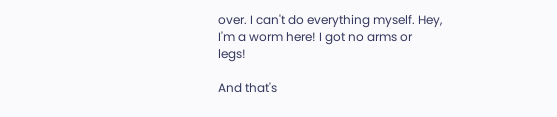over. I can't do everything myself. Hey, I'm a worm here! I got no arms or legs!

And that's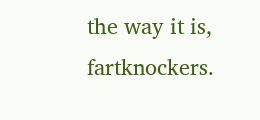the way it is, fartknockers.